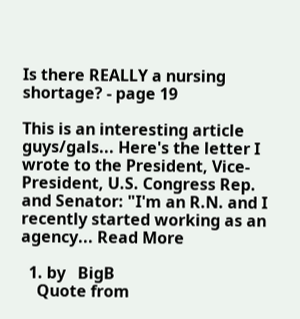Is there REALLY a nursing shortage? - page 19

This is an interesting article guys/gals... Here's the letter I wrote to the President, Vice-President, U.S. Congress Rep. and Senator: "I'm an R.N. and I recently started working as an agency... Read More

  1. by   BigB
    Quote from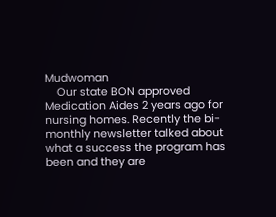Mudwoman
    Our state BON approved Medication Aides 2 years ago for nursing homes. Recently the bi-monthly newsletter talked about what a success the program has been and they are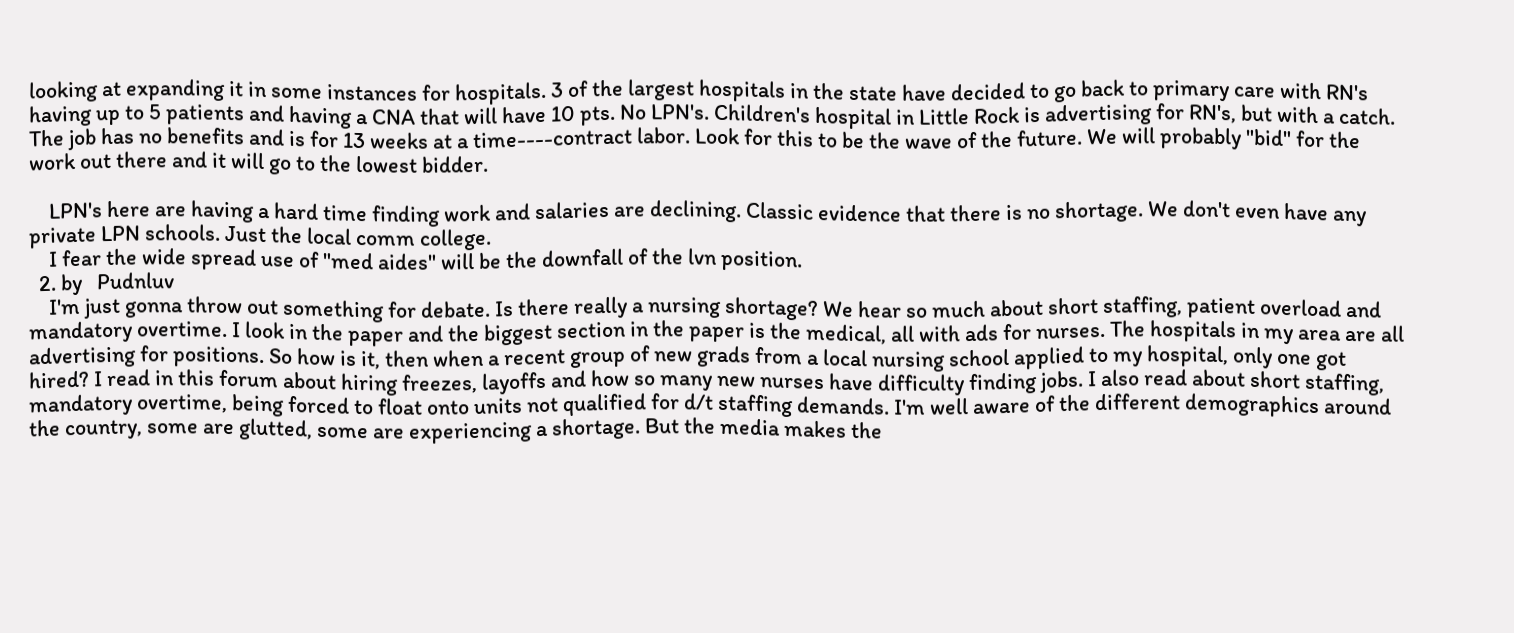looking at expanding it in some instances for hospitals. 3 of the largest hospitals in the state have decided to go back to primary care with RN's having up to 5 patients and having a CNA that will have 10 pts. No LPN's. Children's hospital in Little Rock is advertising for RN's, but with a catch. The job has no benefits and is for 13 weeks at a time----contract labor. Look for this to be the wave of the future. We will probably "bid" for the work out there and it will go to the lowest bidder.

    LPN's here are having a hard time finding work and salaries are declining. Classic evidence that there is no shortage. We don't even have any private LPN schools. Just the local comm college.
    I fear the wide spread use of "med aides" will be the downfall of the lvn position.
  2. by   Pudnluv
    I'm just gonna throw out something for debate. Is there really a nursing shortage? We hear so much about short staffing, patient overload and mandatory overtime. I look in the paper and the biggest section in the paper is the medical, all with ads for nurses. The hospitals in my area are all advertising for positions. So how is it, then when a recent group of new grads from a local nursing school applied to my hospital, only one got hired? I read in this forum about hiring freezes, layoffs and how so many new nurses have difficulty finding jobs. I also read about short staffing, mandatory overtime, being forced to float onto units not qualified for d/t staffing demands. I'm well aware of the different demographics around the country, some are glutted, some are experiencing a shortage. But the media makes the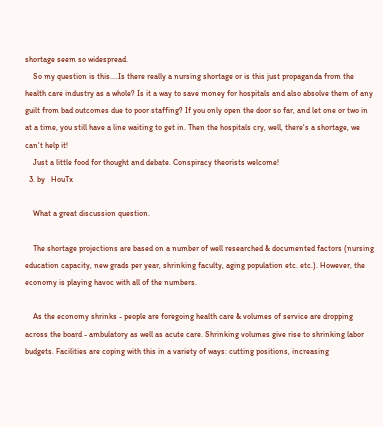shortage seem so widespread.
    So my question is this....Is there really a nursing shortage or is this just propaganda from the health care industry as a whole? Is it a way to save money for hospitals and also absolve them of any guilt from bad outcomes due to poor staffing? If you only open the door so far, and let one or two in at a time, you still have a line waiting to get in. Then the hospitals cry, well, there's a shortage, we can't help it!
    Just a little food for thought and debate. Conspiracy theorists welcome!
  3. by   HouTx

    What a great discussion question.

    The shortage projections are based on a number of well researched & documented factors (nursing education capacity, new grads per year, shrinking faculty, aging population etc. etc.). However, the economy is playing havoc with all of the numbers.

    As the economy shrinks - people are foregoing health care & volumes of service are dropping across the board - ambulatory as well as acute care. Shrinking volumes give rise to shrinking labor budgets. Facilities are coping with this in a variety of ways: cutting positions, increasing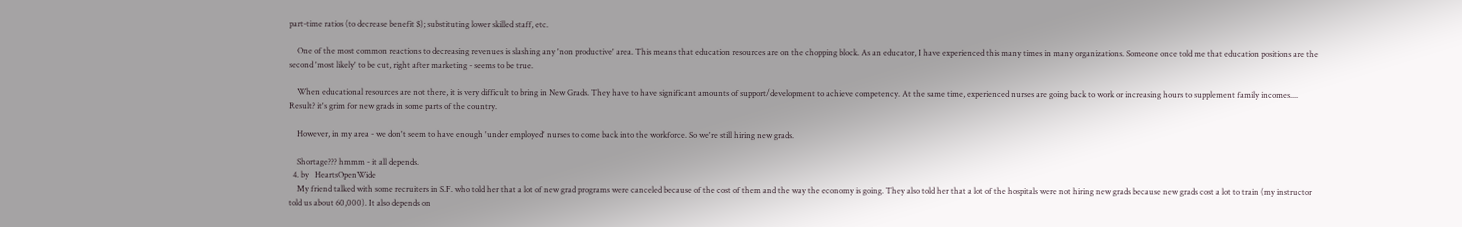part-time ratios (to decrease benefit $); substituting lower skilled staff, etc.

    One of the most common reactions to decreasing revenues is slashing any 'non productive' area. This means that education resources are on the chopping block. As an educator, I have experienced this many times in many organizations. Someone once told me that education positions are the second 'most likely' to be cut, right after marketing - seems to be true.

    When educational resources are not there, it is very difficult to bring in New Grads. They have to have significant amounts of support/development to achieve competency. At the same time, experienced nurses are going back to work or increasing hours to supplement family incomes.... Result? it's grim for new grads in some parts of the country.

    However, in my area - we don't seem to have enough 'under employed' nurses to come back into the workforce. So we're still hiring new grads.

    Shortage??? hmmm - it all depends.
  4. by   HeartsOpenWide
    My friend talked with some recruiters in S.F. who told her that a lot of new grad programs were canceled because of the cost of them and the way the economy is going. They also told her that a lot of the hospitals were not hiring new grads because new grads cost a lot to train (my instructor told us about 60,000). It also depends on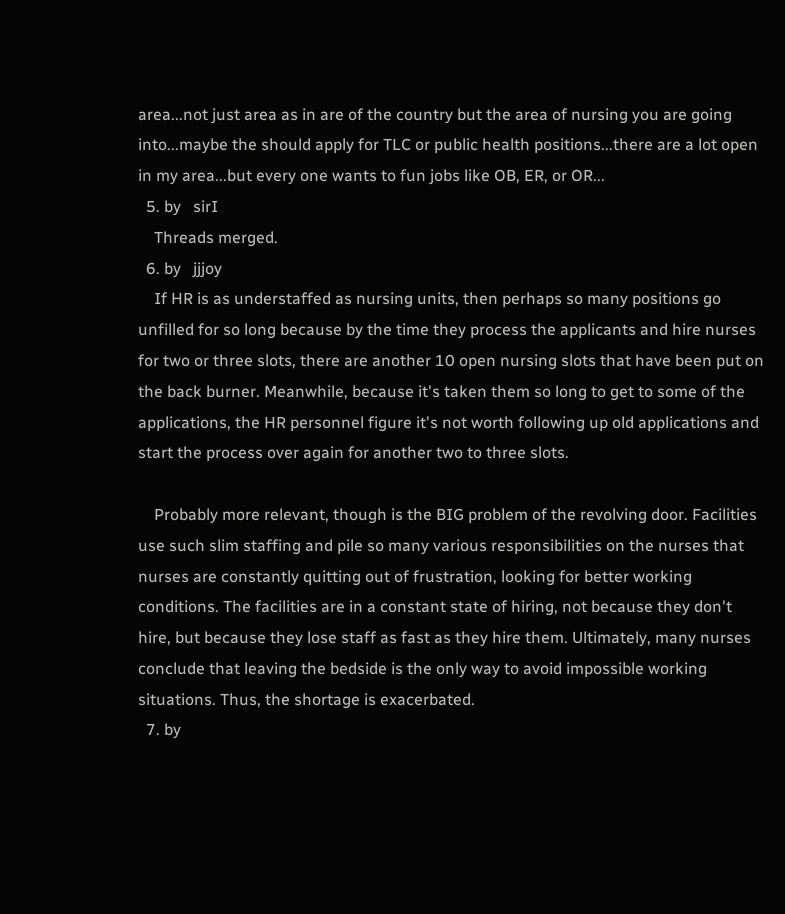area...not just area as in are of the country but the area of nursing you are going into...maybe the should apply for TLC or public health positions...there are a lot open in my area...but every one wants to fun jobs like OB, ER, or OR...
  5. by   sirI
    Threads merged.
  6. by   jjjoy
    If HR is as understaffed as nursing units, then perhaps so many positions go unfilled for so long because by the time they process the applicants and hire nurses for two or three slots, there are another 10 open nursing slots that have been put on the back burner. Meanwhile, because it's taken them so long to get to some of the applications, the HR personnel figure it's not worth following up old applications and start the process over again for another two to three slots.

    Probably more relevant, though is the BIG problem of the revolving door. Facilities use such slim staffing and pile so many various responsibilities on the nurses that nurses are constantly quitting out of frustration, looking for better working conditions. The facilities are in a constant state of hiring, not because they don't hire, but because they lose staff as fast as they hire them. Ultimately, many nurses conclude that leaving the bedside is the only way to avoid impossible working situations. Thus, the shortage is exacerbated.
  7. by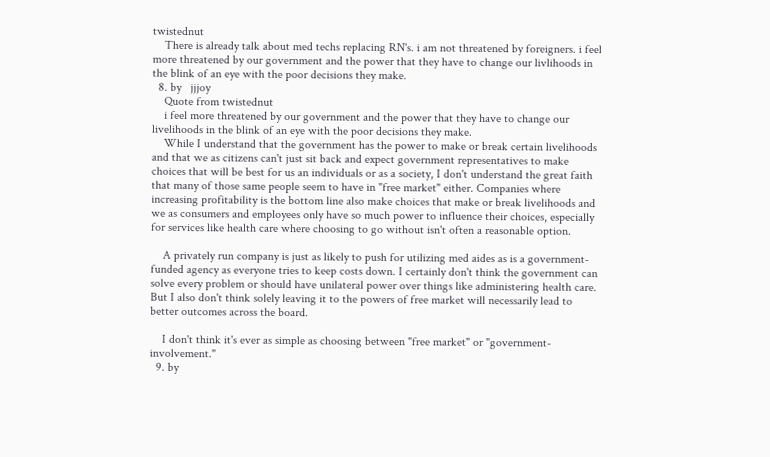twistednut
    There is already talk about med techs replacing RN's. i am not threatened by foreigners. i feel more threatened by our government and the power that they have to change our livlihoods in the blink of an eye with the poor decisions they make.
  8. by   jjjoy
    Quote from twistednut
    i feel more threatened by our government and the power that they have to change our livelihoods in the blink of an eye with the poor decisions they make.
    While I understand that the government has the power to make or break certain livelihoods and that we as citizens can't just sit back and expect government representatives to make choices that will be best for us an individuals or as a society, I don't understand the great faith that many of those same people seem to have in "free market" either. Companies where increasing profitability is the bottom line also make choices that make or break livelihoods and we as consumers and employees only have so much power to influence their choices, especially for services like health care where choosing to go without isn't often a reasonable option.

    A privately run company is just as likely to push for utilizing med aides as is a government-funded agency as everyone tries to keep costs down. I certainly don't think the government can solve every problem or should have unilateral power over things like administering health care. But I also don't think solely leaving it to the powers of free market will necessarily lead to better outcomes across the board.

    I don't think it's ever as simple as choosing between "free market" or "government-involvement."
  9. by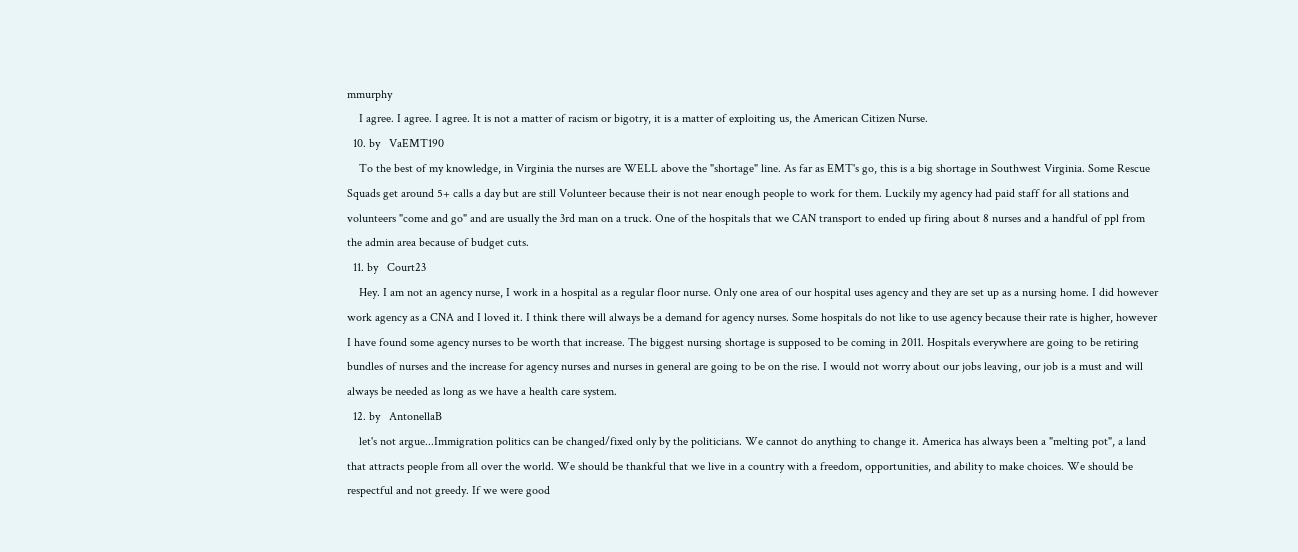mmurphy
    I agree. I agree. I agree. It is not a matter of racism or bigotry, it is a matter of exploiting us, the American Citizen Nurse.
  10. by   VaEMT190
    To the best of my knowledge, in Virginia the nurses are WELL above the "shortage" line. As far as EMT's go, this is a big shortage in Southwest Virginia. Some Rescue Squads get around 5+ calls a day but are still Volunteer because their is not near enough people to work for them. Luckily my agency had paid staff for all stations and volunteers "come and go" and are usually the 3rd man on a truck. One of the hospitals that we CAN transport to ended up firing about 8 nurses and a handful of ppl from the admin area because of budget cuts.
  11. by   Court23
    Hey. I am not an agency nurse, I work in a hospital as a regular floor nurse. Only one area of our hospital uses agency and they are set up as a nursing home. I did however work agency as a CNA and I loved it. I think there will always be a demand for agency nurses. Some hospitals do not like to use agency because their rate is higher, however I have found some agency nurses to be worth that increase. The biggest nursing shortage is supposed to be coming in 2011. Hospitals everywhere are going to be retiring bundles of nurses and the increase for agency nurses and nurses in general are going to be on the rise. I would not worry about our jobs leaving, our job is a must and will always be needed as long as we have a health care system.
  12. by   AntonellaB
    let's not argue...Immigration politics can be changed/fixed only by the politicians. We cannot do anything to change it. America has always been a "melting pot", a land that attracts people from all over the world. We should be thankful that we live in a country with a freedom, opportunities, and ability to make choices. We should be respectful and not greedy. If we were good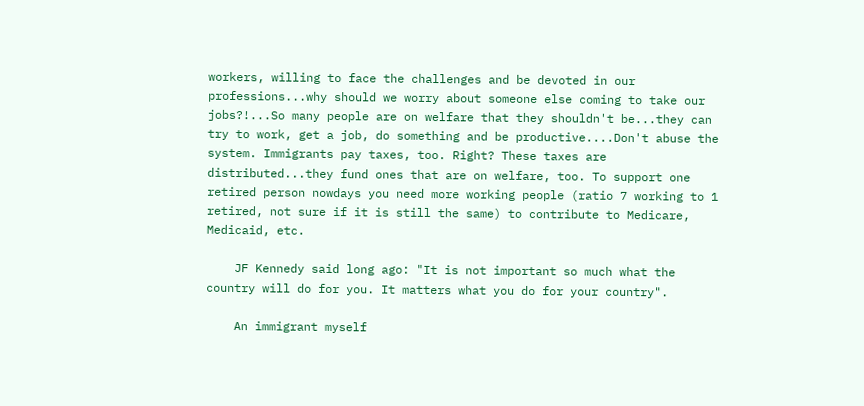workers, willing to face the challenges and be devoted in our professions...why should we worry about someone else coming to take our jobs?!...So many people are on welfare that they shouldn't be...they can try to work, get a job, do something and be productive....Don't abuse the system. Immigrants pay taxes, too. Right? These taxes are distributed...they fund ones that are on welfare, too. To support one retired person nowdays you need more working people (ratio 7 working to 1 retired, not sure if it is still the same) to contribute to Medicare, Medicaid, etc.

    JF Kennedy said long ago: "It is not important so much what the country will do for you. It matters what you do for your country".

    An immigrant myself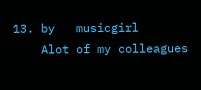13. by   musicgirl
    Alot of my colleagues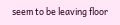seem to be leaving floor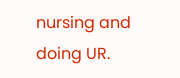nursing and doing UR.